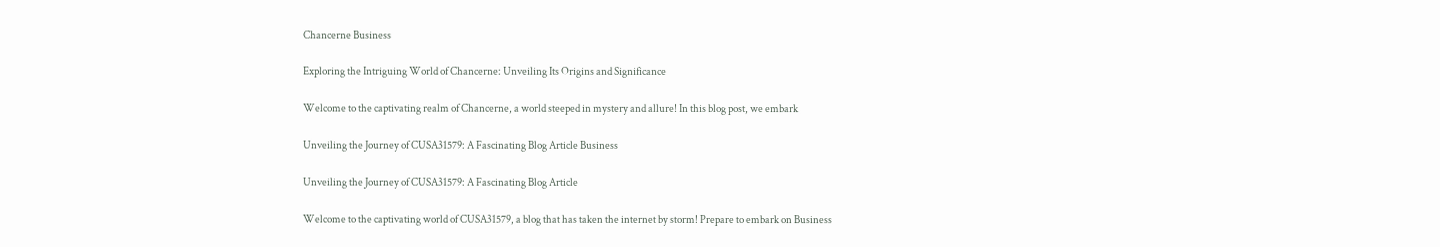Chancerne Business

Exploring the Intriguing World of Chancerne: Unveiling Its Origins and Significance

Welcome to the captivating realm of Chancerne, a world steeped in mystery and allure! In this blog post, we embark

Unveiling the Journey of CUSA31579: A Fascinating Blog Article Business

Unveiling the Journey of CUSA31579: A Fascinating Blog Article

Welcome to the captivating world of CUSA31579, a blog that has taken the internet by storm! Prepare to embark on Business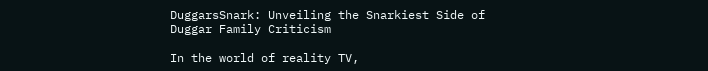DuggarsSnark: Unveiling the Snarkiest Side of Duggar Family Criticism

In the world of reality TV,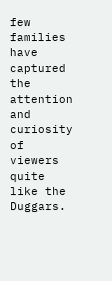few families have captured the attention and curiosity of viewers quite like the Duggars.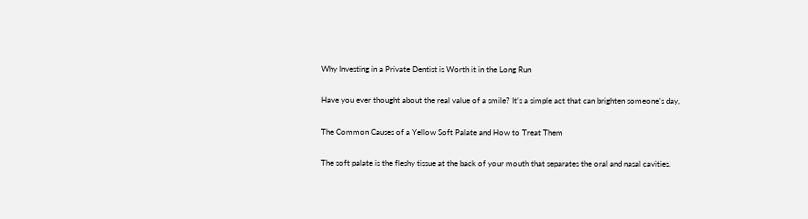Why Investing in a Private Dentist is Worth it in the Long Run

Have you ever thought about the real value of a smile? It’s a simple act that can brighten someone’s day,

The Common Causes of a Yellow Soft Palate and How to Treat Them

The soft palate is the fleshy tissue at the back of your mouth that separates the oral and nasal cavities.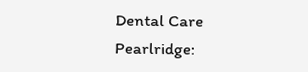Dental Care Pearlridge: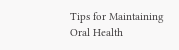Tips for Maintaining Oral Health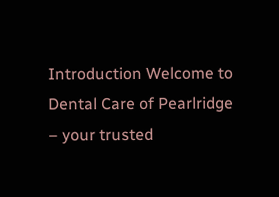Introduction Welcome to Dental Care of Pearlridge – your trusted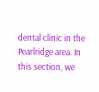dental clinic in the Pearlridge area. In this section, we